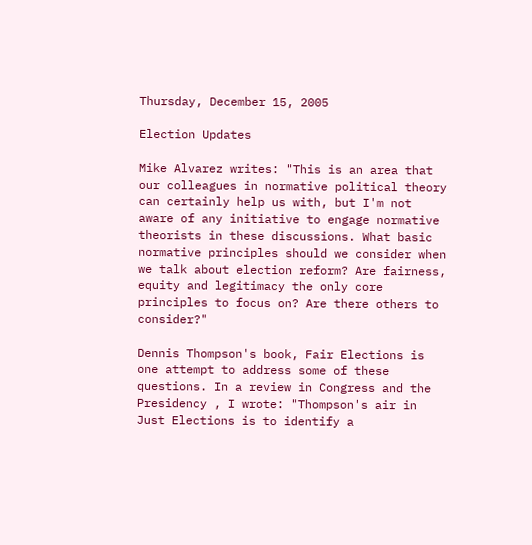Thursday, December 15, 2005

Election Updates

Mike Alvarez writes: "This is an area that our colleagues in normative political theory can certainly help us with, but I'm not aware of any initiative to engage normative theorists in these discussions. What basic normative principles should we consider when we talk about election reform? Are fairness, equity and legitimacy the only core principles to focus on? Are there others to consider?"

Dennis Thompson's book, Fair Elections is one attempt to address some of these questions. In a review in Congress and the Presidency , I wrote: "Thompson's air in Just Elections is to identify a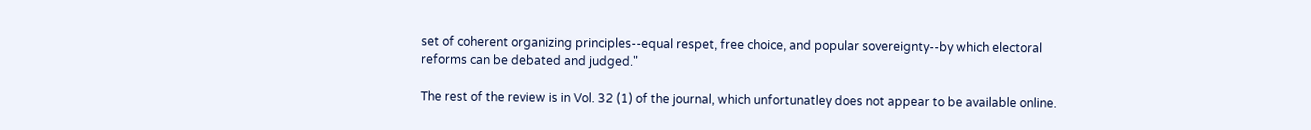set of coherent organizing principles--equal respet, free choice, and popular sovereignty--by which electoral reforms can be debated and judged."

The rest of the review is in Vol. 32 (1) of the journal, which unfortunatley does not appear to be available online.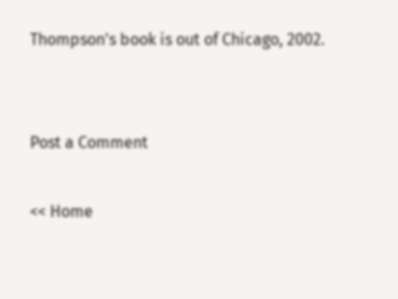Thompson's book is out of Chicago, 2002.


Post a Comment

<< Home